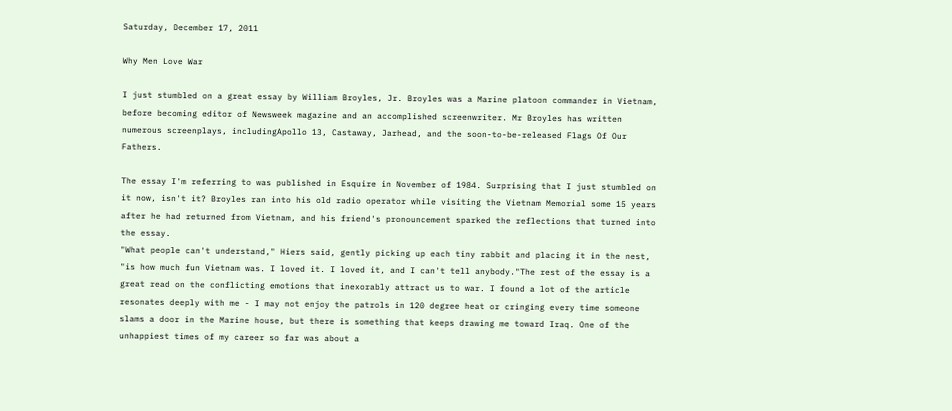Saturday, December 17, 2011

Why Men Love War

I just stumbled on a great essay by William Broyles, Jr. Broyles was a Marine platoon commander in Vietnam, before becoming editor of Newsweek magazine and an accomplished screenwriter. Mr Broyles has written numerous screenplays, includingApollo 13, Castaway, Jarhead, and the soon-to-be-released Flags Of Our Fathers.

The essay I'm referring to was published in Esquire in November of 1984. Surprising that I just stumbled on it now, isn't it? Broyles ran into his old radio operator while visiting the Vietnam Memorial some 15 years after he had returned from Vietnam, and his friend's pronouncement sparked the reflections that turned into the essay.
"What people can't understand," Hiers said, gently picking up each tiny rabbit and placing it in the nest, "is how much fun Vietnam was. I loved it. I loved it, and I can't tell anybody."The rest of the essay is a great read on the conflicting emotions that inexorably attract us to war. I found a lot of the article resonates deeply with me - I may not enjoy the patrols in 120 degree heat or cringing every time someone slams a door in the Marine house, but there is something that keeps drawing me toward Iraq. One of the unhappiest times of my career so far was about a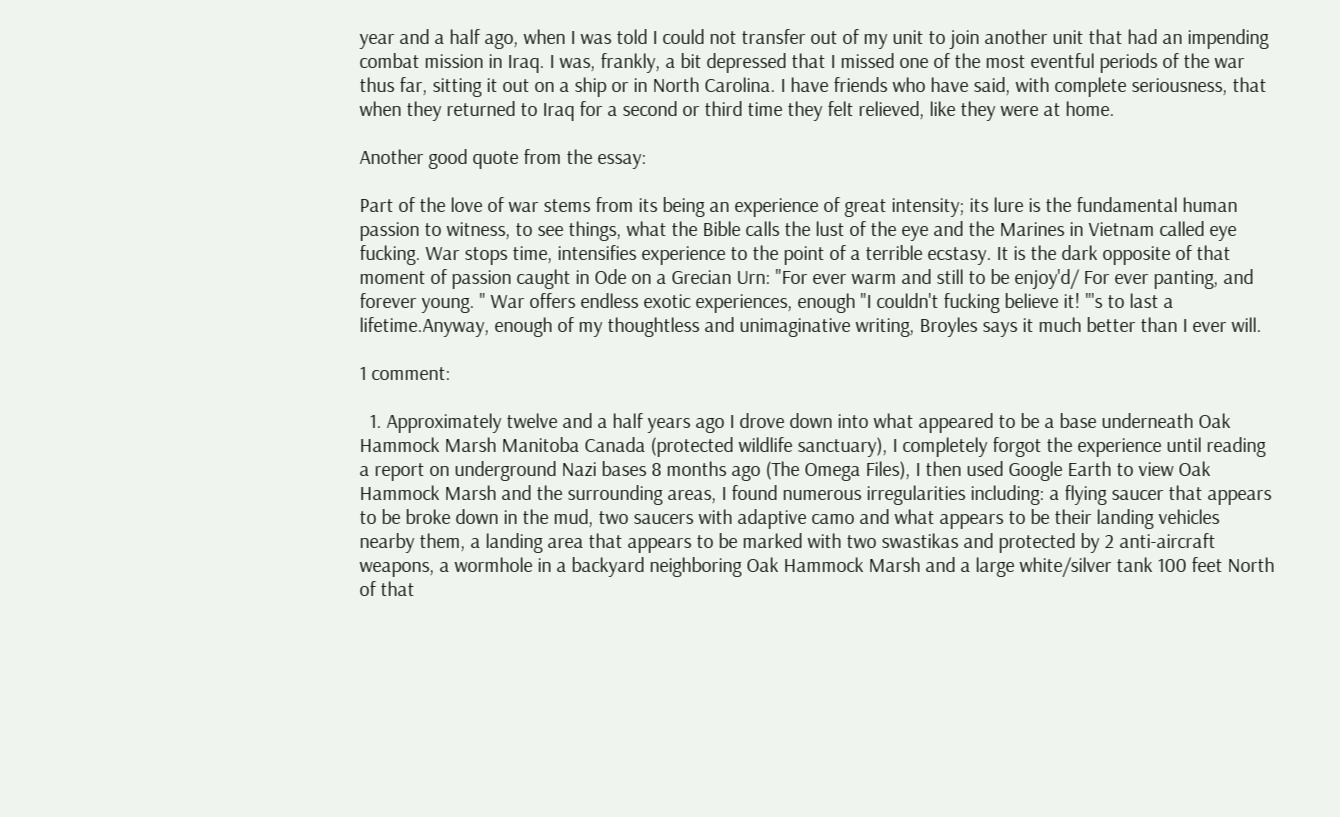year and a half ago, when I was told I could not transfer out of my unit to join another unit that had an impending combat mission in Iraq. I was, frankly, a bit depressed that I missed one of the most eventful periods of the war thus far, sitting it out on a ship or in North Carolina. I have friends who have said, with complete seriousness, that when they returned to Iraq for a second or third time they felt relieved, like they were at home.

Another good quote from the essay:

Part of the love of war stems from its being an experience of great intensity; its lure is the fundamental human passion to witness, to see things, what the Bible calls the lust of the eye and the Marines in Vietnam called eye fucking. War stops time, intensifies experience to the point of a terrible ecstasy. It is the dark opposite of that moment of passion caught in Ode on a Grecian Urn: "For ever warm and still to be enjoy'd/ For ever panting, and forever young. " War offers endless exotic experiences, enough "I couldn't fucking believe it! "'s to last a lifetime.Anyway, enough of my thoughtless and unimaginative writing, Broyles says it much better than I ever will.

1 comment:

  1. Approximately twelve and a half years ago I drove down into what appeared to be a base underneath Oak Hammock Marsh Manitoba Canada (protected wildlife sanctuary), I completely forgot the experience until reading a report on underground Nazi bases 8 months ago (The Omega Files), I then used Google Earth to view Oak Hammock Marsh and the surrounding areas, I found numerous irregularities including: a flying saucer that appears to be broke down in the mud, two saucers with adaptive camo and what appears to be their landing vehicles nearby them, a landing area that appears to be marked with two swastikas and protected by 2 anti-aircraft weapons, a wormhole in a backyard neighboring Oak Hammock Marsh and a large white/silver tank 100 feet North of that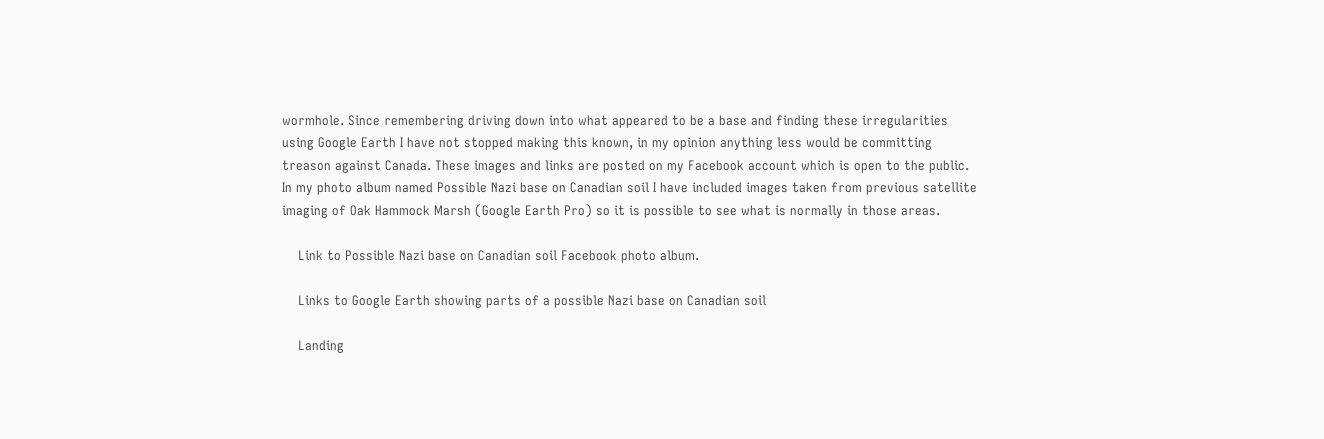wormhole. Since remembering driving down into what appeared to be a base and finding these irregularities using Google Earth I have not stopped making this known, in my opinion anything less would be committing treason against Canada. These images and links are posted on my Facebook account which is open to the public. In my photo album named Possible Nazi base on Canadian soil I have included images taken from previous satellite imaging of Oak Hammock Marsh (Google Earth Pro) so it is possible to see what is normally in those areas.

    Link to Possible Nazi base on Canadian soil Facebook photo album.

    Links to Google Earth showing parts of a possible Nazi base on Canadian soil

    Landing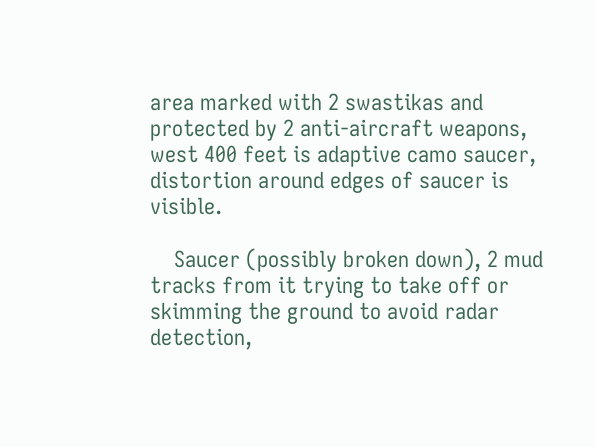area marked with 2 swastikas and protected by 2 anti-aircraft weapons, west 400 feet is adaptive camo saucer, distortion around edges of saucer is visible.

    Saucer (possibly broken down), 2 mud tracks from it trying to take off or skimming the ground to avoid radar detection,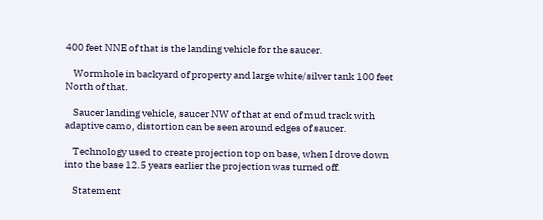400 feet NNE of that is the landing vehicle for the saucer.

    Wormhole in backyard of property and large white/silver tank 100 feet North of that.

    Saucer landing vehicle, saucer NW of that at end of mud track with adaptive camo, distortion can be seen around edges of saucer.

    Technology used to create projection top on base, when I drove down into the base 12.5 years earlier the projection was turned off.

    Statement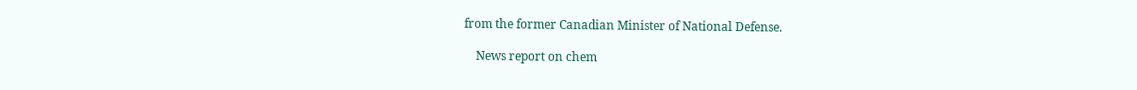from the former Canadian Minister of National Defense.

    News report on chem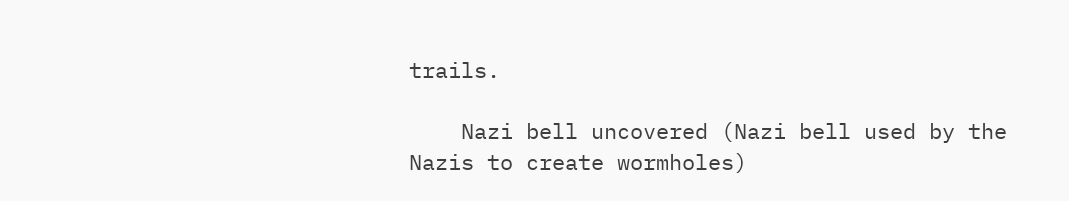trails.

    Nazi bell uncovered (Nazi bell used by the Nazis to create wormholes)